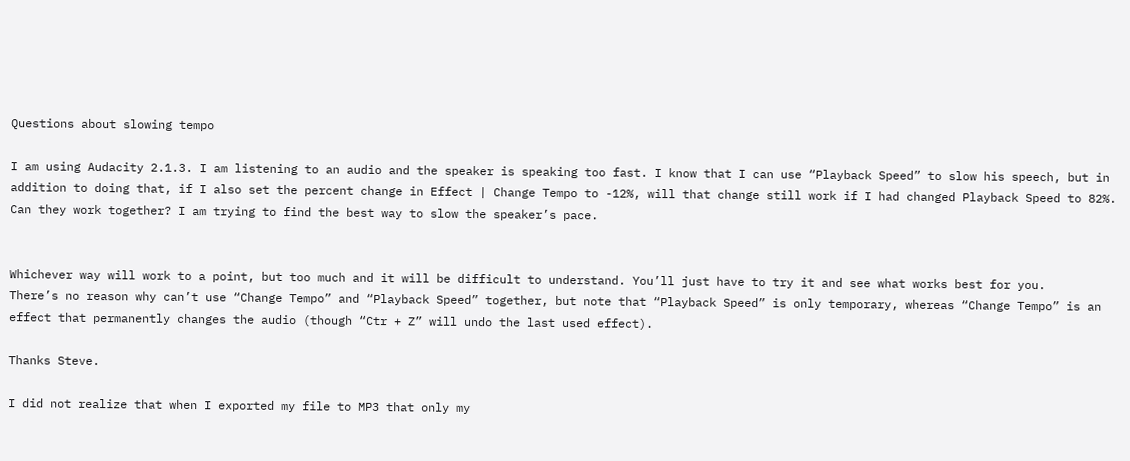Questions about slowing tempo

I am using Audacity 2.1.3. I am listening to an audio and the speaker is speaking too fast. I know that I can use “Playback Speed” to slow his speech, but in addition to doing that, if I also set the percent change in Effect | Change Tempo to -12%, will that change still work if I had changed Playback Speed to 82%. Can they work together? I am trying to find the best way to slow the speaker’s pace.


Whichever way will work to a point, but too much and it will be difficult to understand. You’ll just have to try it and see what works best for you.
There’s no reason why can’t use “Change Tempo” and “Playback Speed” together, but note that “Playback Speed” is only temporary, whereas “Change Tempo” is an effect that permanently changes the audio (though “Ctr + Z” will undo the last used effect).

Thanks Steve.

I did not realize that when I exported my file to MP3 that only my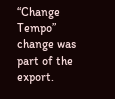“Change Tempo” change was part of the export.